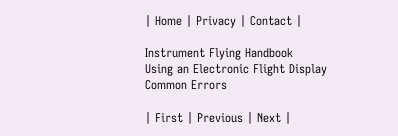| Home | Privacy | Contact |

Instrument Flying Handbook
Using an Electronic Flight Display
Common Errors

| First | Previous | Next |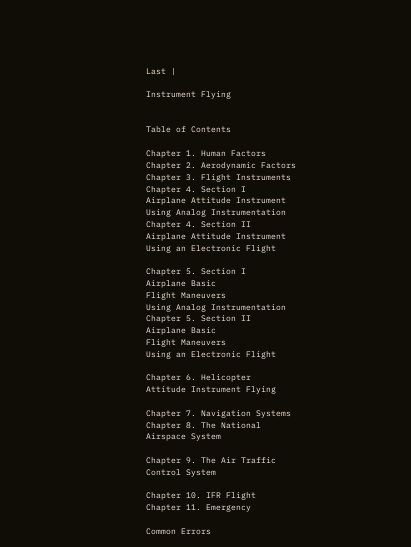Last |

Instrument Flying


Table of Contents

Chapter 1. Human Factors
Chapter 2. Aerodynamic Factors
Chapter 3. Flight Instruments
Chapter 4. Section I
Airplane Attitude Instrument
Using Analog Instrumentation
Chapter 4. Section II
Airplane Attitude Instrument
Using an Electronic Flight

Chapter 5. Section I
Airplane Basic
Flight Maneuvers
Using Analog Instrumentation
Chapter 5. Section II
Airplane Basic
Flight Maneuvers
Using an Electronic Flight

Chapter 6. Helicopter
Attitude Instrument Flying

Chapter 7. Navigation Systems
Chapter 8. The National
Airspace System

Chapter 9. The Air Traffic
Control System

Chapter 10. IFR Flight
Chapter 11. Emergency

Common Errors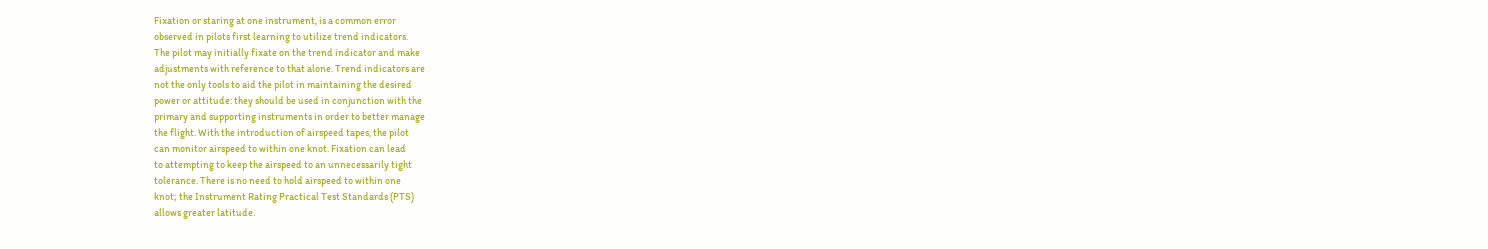Fixation or staring at one instrument, is a common error
observed in pilots first learning to utilize trend indicators.
The pilot may initially fixate on the trend indicator and make
adjustments with reference to that alone. Trend indicators are
not the only tools to aid the pilot in maintaining the desired
power or attitude: they should be used in conjunction with the
primary and supporting instruments in order to better manage
the flight. With the introduction of airspeed tapes, the pilot
can monitor airspeed to within one knot. Fixation can lead
to attempting to keep the airspeed to an unnecessarily tight
tolerance. There is no need to hold airspeed to within one
knot; the Instrument Rating Practical Test Standards (PTS)
allows greater latitude.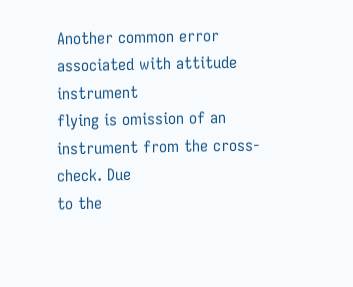Another common error associated with attitude instrument
flying is omission of an instrument from the cross-check. Due
to the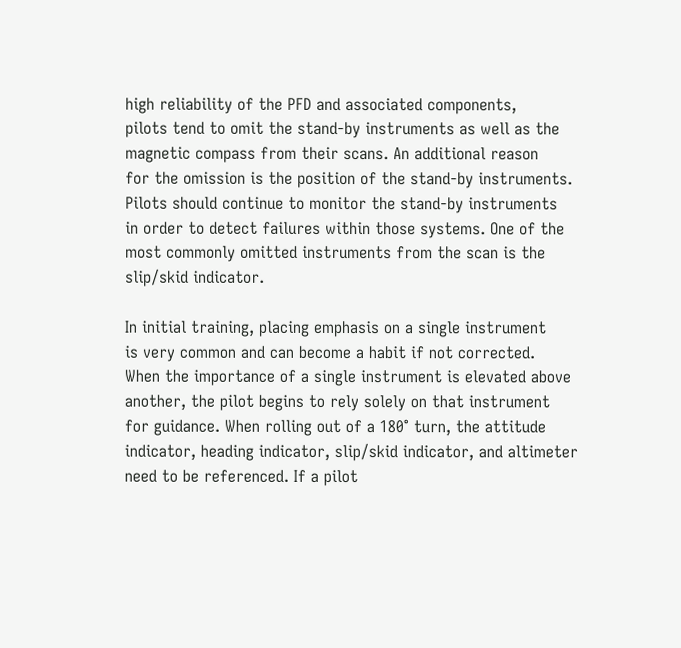high reliability of the PFD and associated components,
pilots tend to omit the stand-by instruments as well as the
magnetic compass from their scans. An additional reason
for the omission is the position of the stand-by instruments.
Pilots should continue to monitor the stand-by instruments
in order to detect failures within those systems. One of the
most commonly omitted instruments from the scan is the
slip/skid indicator.

In initial training, placing emphasis on a single instrument
is very common and can become a habit if not corrected.
When the importance of a single instrument is elevated above
another, the pilot begins to rely solely on that instrument
for guidance. When rolling out of a 180° turn, the attitude
indicator, heading indicator, slip/skid indicator, and altimeter
need to be referenced. If a pilot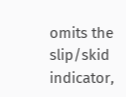omits the slip/skid indicator,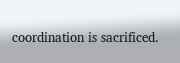coordination is sacrificed.